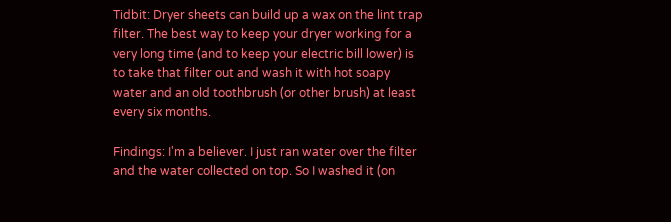Tidbit: Dryer sheets can build up a wax on the lint trap filter. The best way to keep your dryer working for a very long time (and to keep your electric bill lower) is to take that filter out and wash it with hot soapy water and an old toothbrush (or other brush) at least every six months.

Findings: I'm a believer. I just ran water over the filter and the water collected on top. So I washed it (on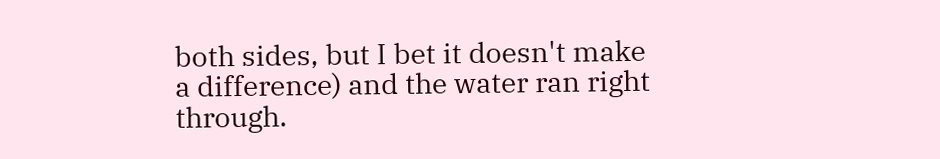both sides, but I bet it doesn't make a difference) and the water ran right through.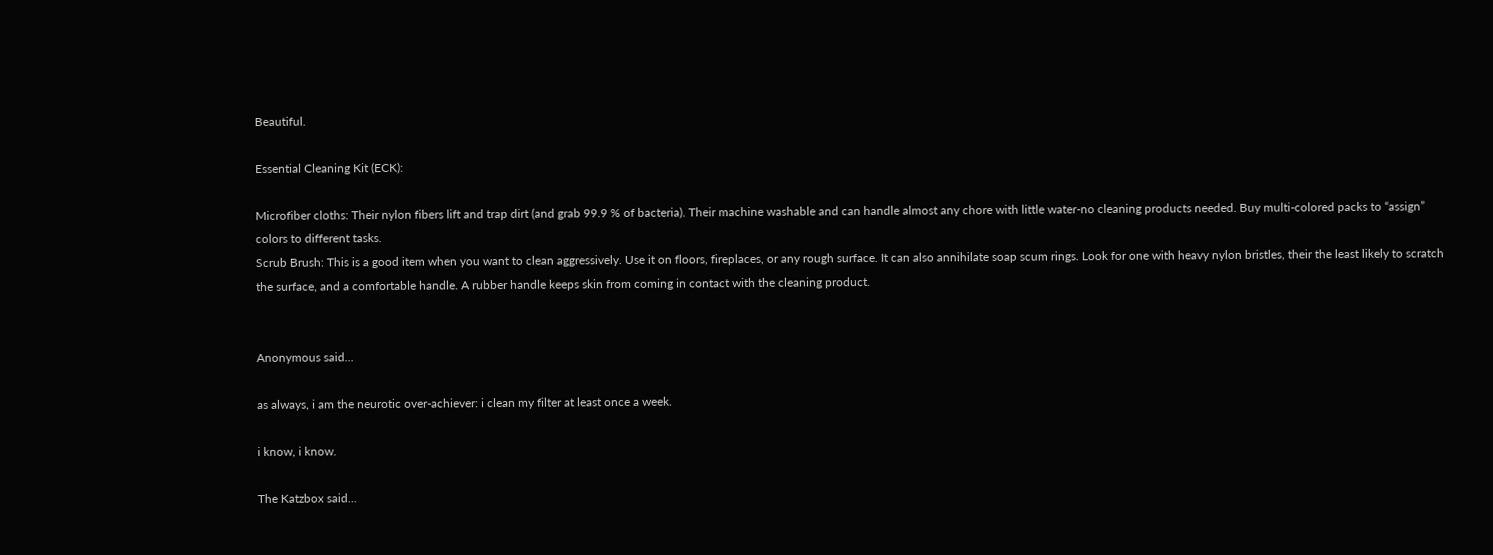Beautiful.

Essential Cleaning Kit (ECK):

Microfiber cloths: Their nylon fibers lift and trap dirt (and grab 99.9 % of bacteria). Their machine washable and can handle almost any chore with little water-no cleaning products needed. Buy multi-colored packs to “assign” colors to different tasks.
Scrub Brush: This is a good item when you want to clean aggressively. Use it on floors, fireplaces, or any rough surface. It can also annihilate soap scum rings. Look for one with heavy nylon bristles, their the least likely to scratch the surface, and a comfortable handle. A rubber handle keeps skin from coming in contact with the cleaning product.


Anonymous said...

as always, i am the neurotic over-achiever: i clean my filter at least once a week.

i know, i know.

The Katzbox said...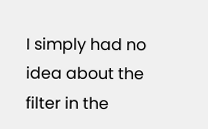I simply had no idea about the filter in the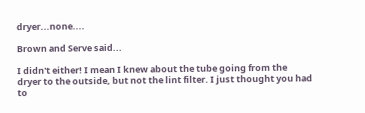dryer...none....

Brown and Serve said...

I didn't either! I mean I knew about the tube going from the dryer to the outside, but not the lint filter. I just thought you had to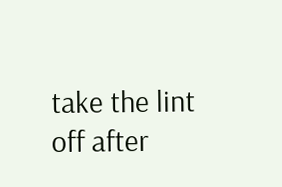take the lint off after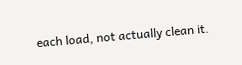each load, not actually clean it.